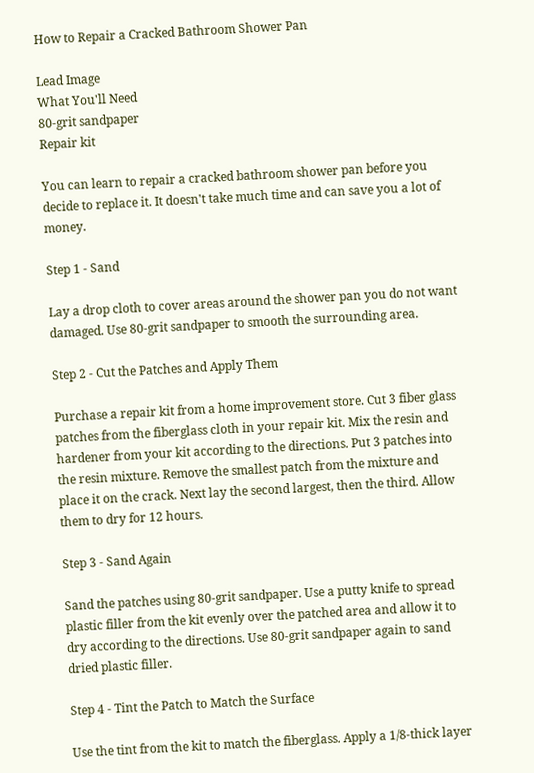How to Repair a Cracked Bathroom Shower Pan

Lead Image
What You'll Need
80-grit sandpaper
Repair kit

You can learn to repair a cracked bathroom shower pan before you decide to replace it. It doesn't take much time and can save you a lot of money.

Step 1 - Sand

Lay a drop cloth to cover areas around the shower pan you do not want damaged. Use 80-grit sandpaper to smooth the surrounding area.

Step 2 - Cut the Patches and Apply Them

Purchase a repair kit from a home improvement store. Cut 3 fiber glass patches from the fiberglass cloth in your repair kit. Mix the resin and hardener from your kit according to the directions. Put 3 patches into the resin mixture. Remove the smallest patch from the mixture and place it on the crack. Next lay the second largest, then the third. Allow them to dry for 12 hours.

Step 3 - Sand Again

Sand the patches using 80-grit sandpaper. Use a putty knife to spread plastic filler from the kit evenly over the patched area and allow it to dry according to the directions. Use 80-grit sandpaper again to sand dried plastic filler.

Step 4 - Tint the Patch to Match the Surface

Use the tint from the kit to match the fiberglass. Apply a 1/8-thick layer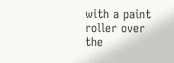with a paint roller over the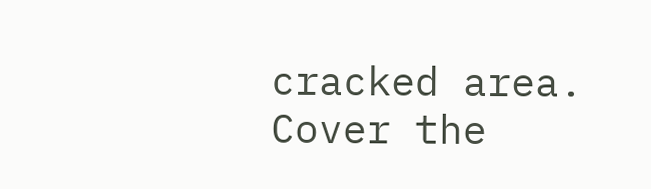cracked area. Cover the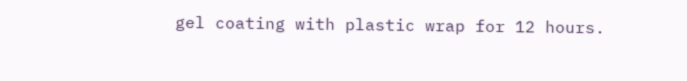gel coating with plastic wrap for 12 hours.